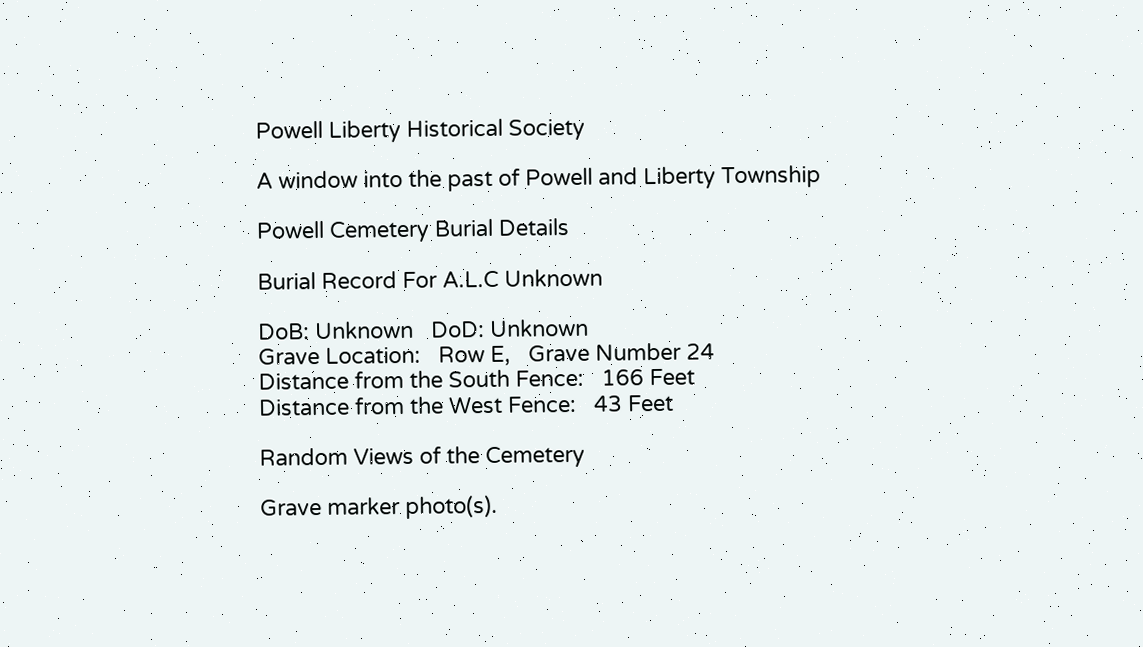Powell Liberty Historical Society

A window into the past of Powell and Liberty Township

Powell Cemetery Burial Details

Burial Record For A.L.C Unknown

DoB: Unknown   DoD: Unknown
Grave Location:   Row E,   Grave Number 24
Distance from the South Fence:   166 Feet
Distance from the West Fence:   43 Feet

Random Views of the Cemetery

Grave marker photo(s).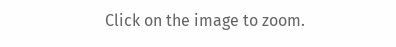Click on the image to zoom.